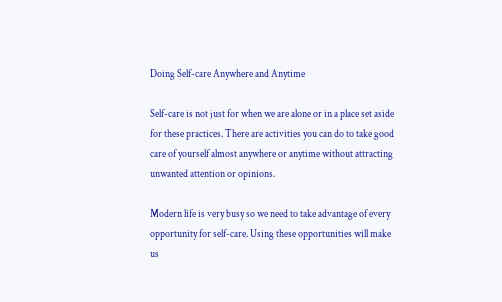Doing Self-care Anywhere and Anytime

Self-care is not just for when we are alone or in a place set aside for these practices. There are activities you can do to take good care of yourself almost anywhere or anytime without attracting unwanted attention or opinions.

Modern life is very busy so we need to take advantage of every opportunity for self-care. Using these opportunities will make us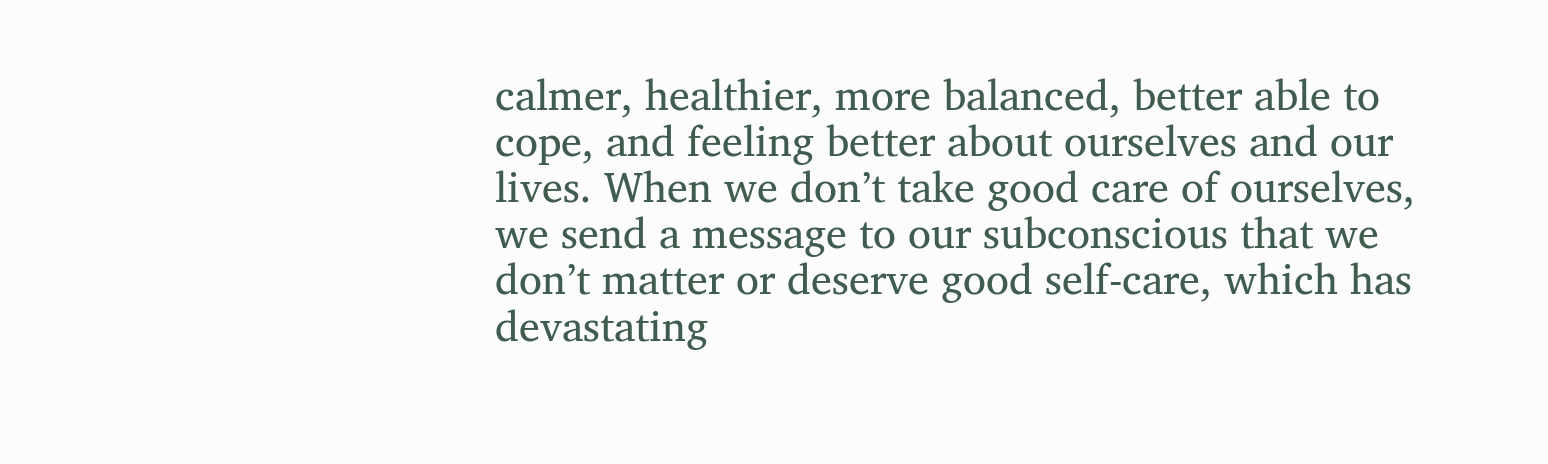calmer, healthier, more balanced, better able to cope, and feeling better about ourselves and our lives. When we don’t take good care of ourselves, we send a message to our subconscious that we don’t matter or deserve good self-care, which has devastating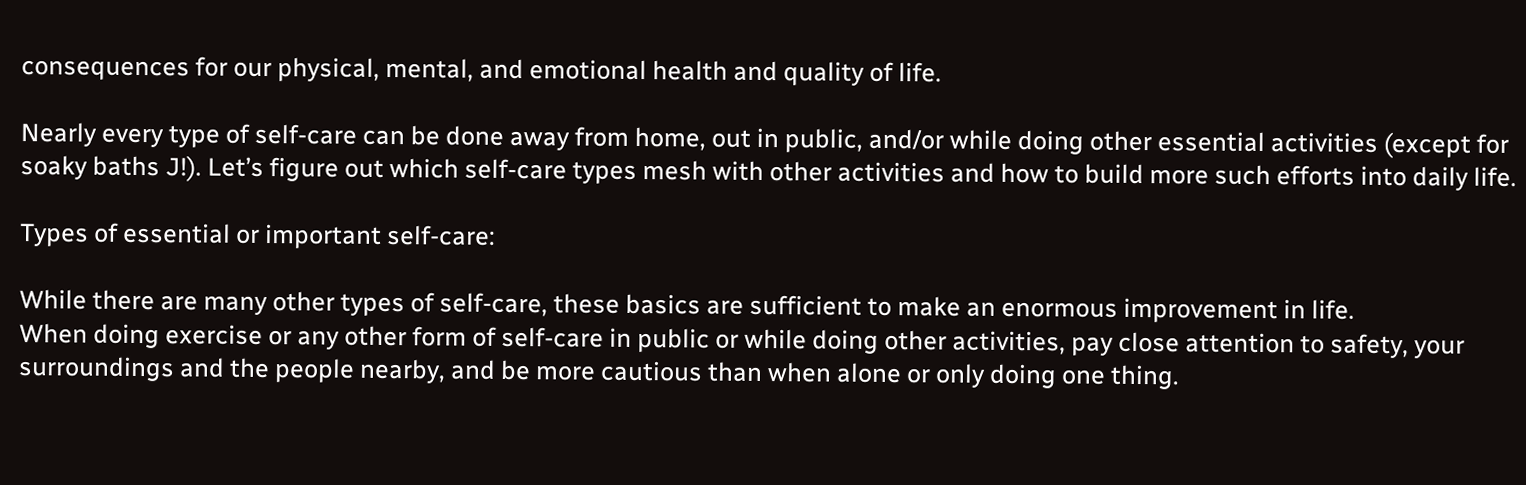consequences for our physical, mental, and emotional health and quality of life.

Nearly every type of self-care can be done away from home, out in public, and/or while doing other essential activities (except for soaky baths J!). Let’s figure out which self-care types mesh with other activities and how to build more such efforts into daily life.

Types of essential or important self-care:

While there are many other types of self-care, these basics are sufficient to make an enormous improvement in life.
When doing exercise or any other form of self-care in public or while doing other activities, pay close attention to safety, your surroundings and the people nearby, and be more cautious than when alone or only doing one thing.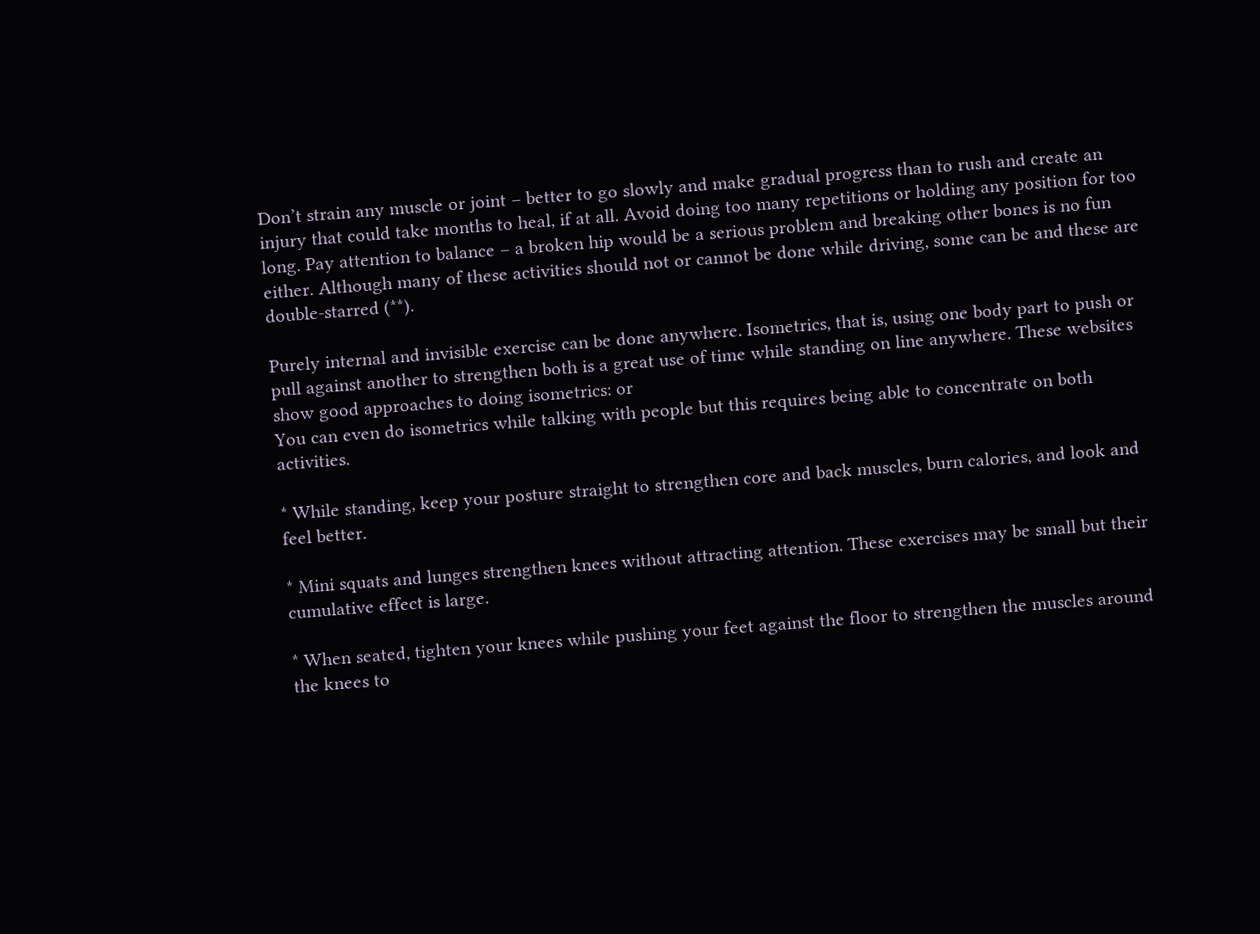Don’t strain any muscle or joint – better to go slowly and make gradual progress than to rush and create an injury that could take months to heal, if at all. Avoid doing too many repetitions or holding any position for too long. Pay attention to balance – a broken hip would be a serious problem and breaking other bones is no fun either. Although many of these activities should not or cannot be done while driving, some can be and these are double-starred (**).

Purely internal and invisible exercise can be done anywhere. Isometrics, that is, using one body part to push or pull against another to strengthen both is a great use of time while standing on line anywhere. These websites show good approaches to doing isometrics: or
You can even do isometrics while talking with people but this requires being able to concentrate on both activities.

* While standing, keep your posture straight to strengthen core and back muscles, burn calories, and look and feel better.

* Mini squats and lunges strengthen knees without attracting attention. These exercises may be small but their cumulative effect is large.

* When seated, tighten your knees while pushing your feet against the floor to strengthen the muscles around the knees to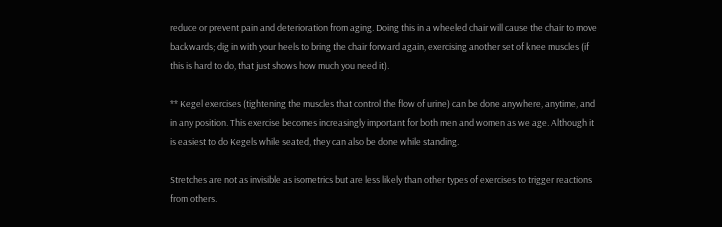reduce or prevent pain and deterioration from aging. Doing this in a wheeled chair will cause the chair to move backwards; dig in with your heels to bring the chair forward again, exercising another set of knee muscles (if this is hard to do, that just shows how much you need it).

** Kegel exercises (tightening the muscles that control the flow of urine) can be done anywhere, anytime, and in any position. This exercise becomes increasingly important for both men and women as we age. Although it is easiest to do Kegels while seated, they can also be done while standing.

Stretches are not as invisible as isometrics but are less likely than other types of exercises to trigger reactions from others.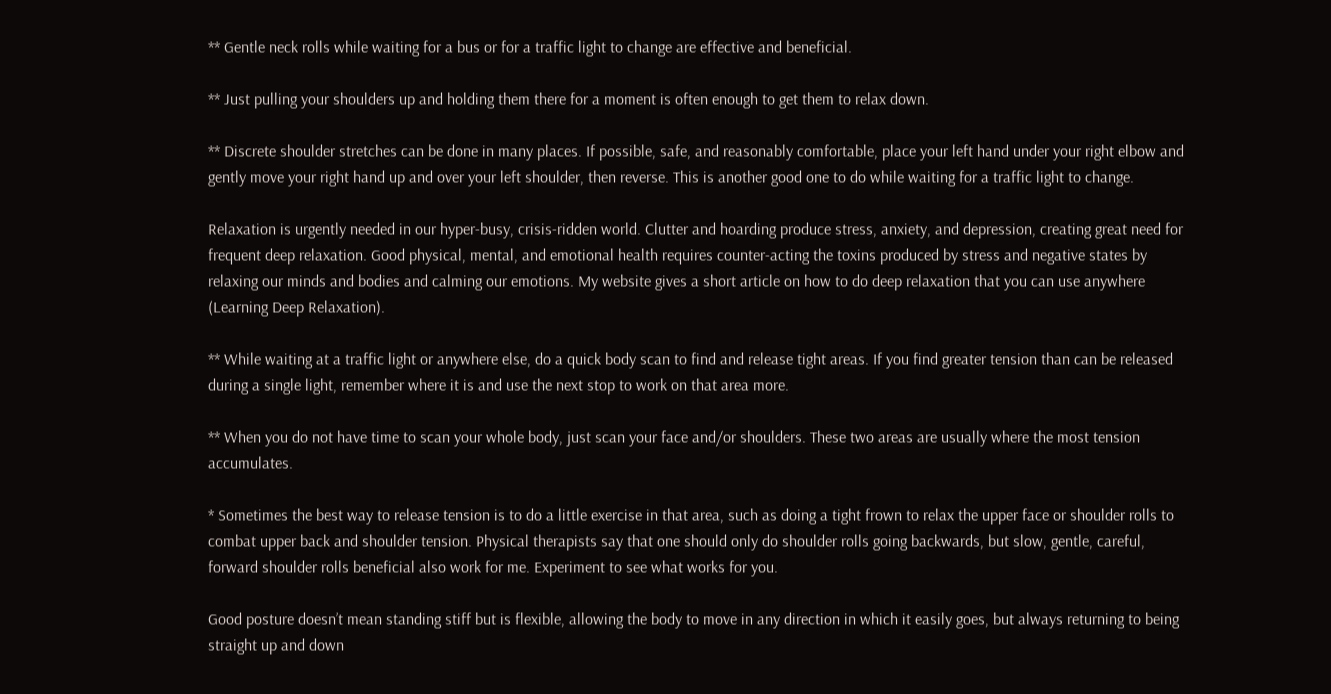** Gentle neck rolls while waiting for a bus or for a traffic light to change are effective and beneficial.

** Just pulling your shoulders up and holding them there for a moment is often enough to get them to relax down.

** Discrete shoulder stretches can be done in many places. If possible, safe, and reasonably comfortable, place your left hand under your right elbow and gently move your right hand up and over your left shoulder, then reverse. This is another good one to do while waiting for a traffic light to change.

Relaxation is urgently needed in our hyper-busy, crisis-ridden world. Clutter and hoarding produce stress, anxiety, and depression, creating great need for frequent deep relaxation. Good physical, mental, and emotional health requires counter-acting the toxins produced by stress and negative states by relaxing our minds and bodies and calming our emotions. My website gives a short article on how to do deep relaxation that you can use anywhere (Learning Deep Relaxation).

** While waiting at a traffic light or anywhere else, do a quick body scan to find and release tight areas. If you find greater tension than can be released during a single light, remember where it is and use the next stop to work on that area more.

** When you do not have time to scan your whole body, just scan your face and/or shoulders. These two areas are usually where the most tension accumulates.

* Sometimes the best way to release tension is to do a little exercise in that area, such as doing a tight frown to relax the upper face or shoulder rolls to combat upper back and shoulder tension. Physical therapists say that one should only do shoulder rolls going backwards, but slow, gentle, careful, forward shoulder rolls beneficial also work for me. Experiment to see what works for you.

Good posture doesn’t mean standing stiff but is flexible, allowing the body to move in any direction in which it easily goes, but always returning to being straight up and down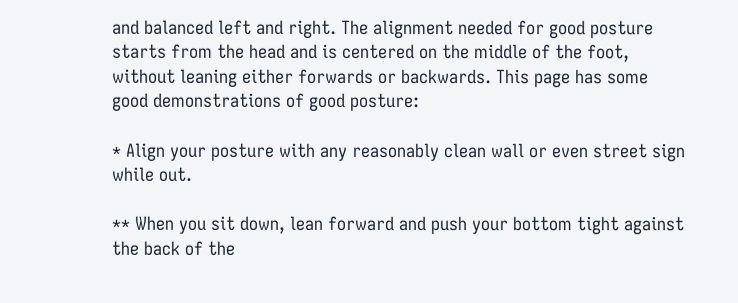and balanced left and right. The alignment needed for good posture starts from the head and is centered on the middle of the foot, without leaning either forwards or backwards. This page has some good demonstrations of good posture:

* Align your posture with any reasonably clean wall or even street sign while out.

** When you sit down, lean forward and push your bottom tight against the back of the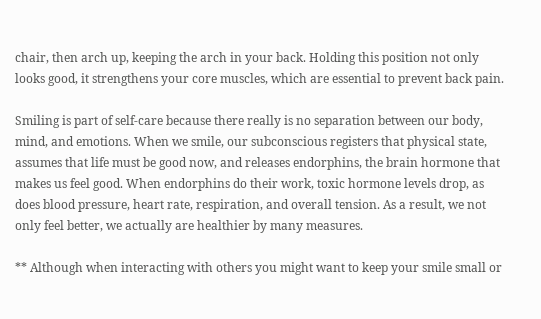chair, then arch up, keeping the arch in your back. Holding this position not only looks good, it strengthens your core muscles, which are essential to prevent back pain.

Smiling is part of self-care because there really is no separation between our body, mind, and emotions. When we smile, our subconscious registers that physical state, assumes that life must be good now, and releases endorphins, the brain hormone that makes us feel good. When endorphins do their work, toxic hormone levels drop, as does blood pressure, heart rate, respiration, and overall tension. As a result, we not only feel better, we actually are healthier by many measures.

** Although when interacting with others you might want to keep your smile small or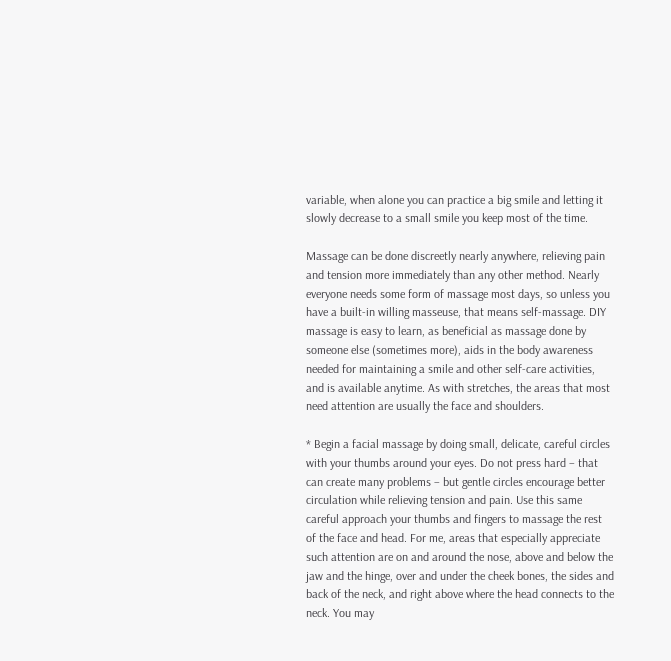variable, when alone you can practice a big smile and letting it slowly decrease to a small smile you keep most of the time.

Massage can be done discreetly nearly anywhere, relieving pain and tension more immediately than any other method. Nearly everyone needs some form of massage most days, so unless you have a built-in willing masseuse, that means self-massage. DIY massage is easy to learn, as beneficial as massage done by someone else (sometimes more), aids in the body awareness needed for maintaining a smile and other self-care activities, and is available anytime. As with stretches, the areas that most need attention are usually the face and shoulders.

* Begin a facial massage by doing small, delicate, careful circles with your thumbs around your eyes. Do not press hard – that can create many problems – but gentle circles encourage better circulation while relieving tension and pain. Use this same careful approach your thumbs and fingers to massage the rest of the face and head. For me, areas that especially appreciate such attention are on and around the nose, above and below the jaw and the hinge, over and under the cheek bones, the sides and back of the neck, and right above where the head connects to the neck. You may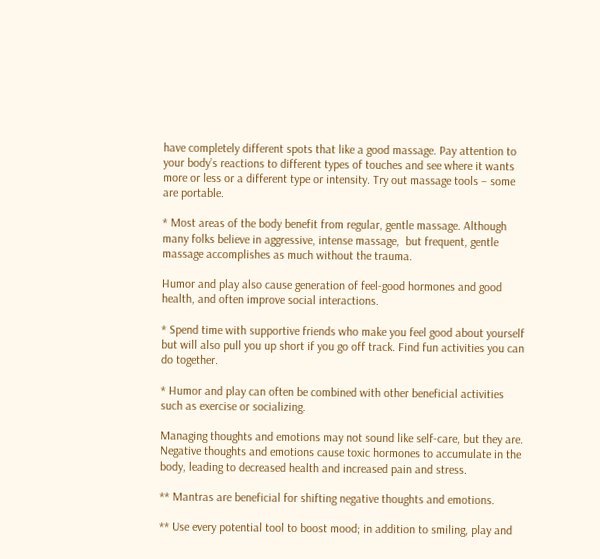have completely different spots that like a good massage. Pay attention to your body’s reactions to different types of touches and see where it wants more or less or a different type or intensity. Try out massage tools – some are portable.

* Most areas of the body benefit from regular, gentle massage. Although many folks believe in aggressive, intense massage,  but frequent, gentle massage accomplishes as much without the trauma.

Humor and play also cause generation of feel-good hormones and good health, and often improve social interactions.

* Spend time with supportive friends who make you feel good about yourself but will also pull you up short if you go off track. Find fun activities you can do together.

* Humor and play can often be combined with other beneficial activities such as exercise or socializing.

Managing thoughts and emotions may not sound like self-care, but they are. Negative thoughts and emotions cause toxic hormones to accumulate in the body, leading to decreased health and increased pain and stress.

** Mantras are beneficial for shifting negative thoughts and emotions.

** Use every potential tool to boost mood; in addition to smiling, play and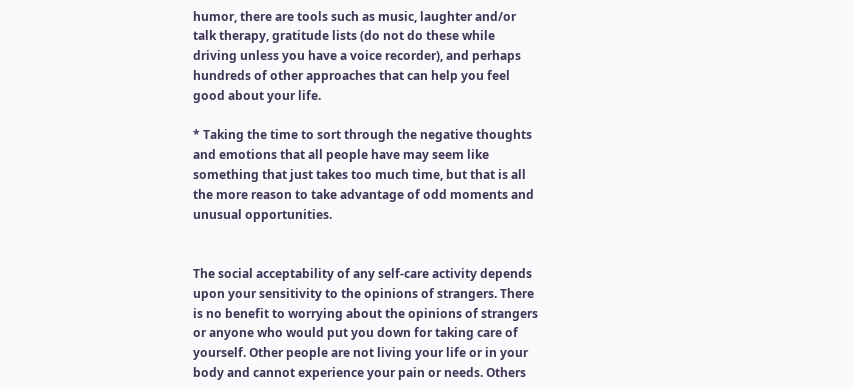humor, there are tools such as music, laughter and/or talk therapy, gratitude lists (do not do these while driving unless you have a voice recorder), and perhaps hundreds of other approaches that can help you feel good about your life.

* Taking the time to sort through the negative thoughts and emotions that all people have may seem like something that just takes too much time, but that is all the more reason to take advantage of odd moments and unusual opportunities.


The social acceptability of any self-care activity depends upon your sensitivity to the opinions of strangers. There is no benefit to worrying about the opinions of strangers or anyone who would put you down for taking care of yourself. Other people are not living your life or in your body and cannot experience your pain or needs. Others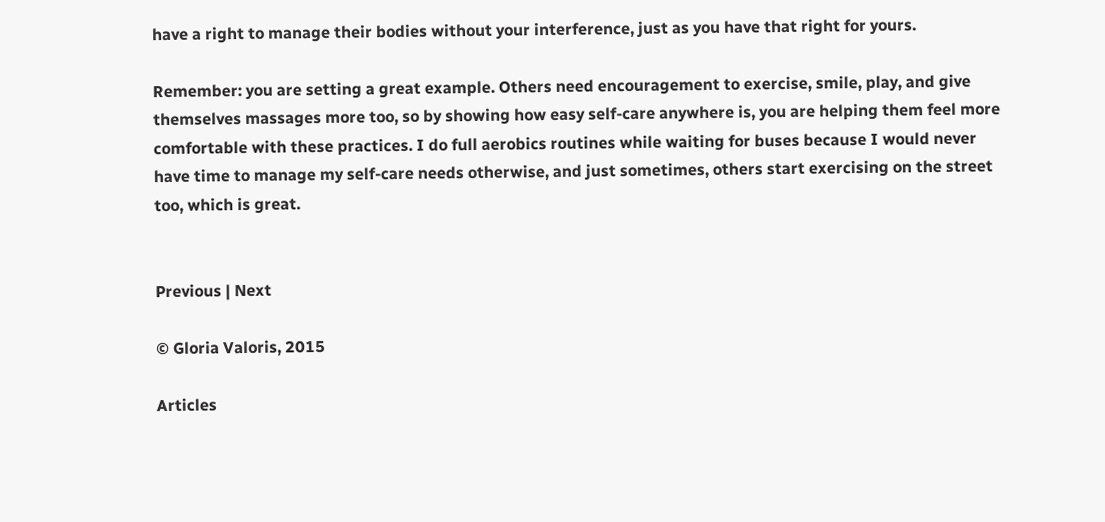have a right to manage their bodies without your interference, just as you have that right for yours.

Remember: you are setting a great example. Others need encouragement to exercise, smile, play, and give themselves massages more too, so by showing how easy self-care anywhere is, you are helping them feel more comfortable with these practices. I do full aerobics routines while waiting for buses because I would never have time to manage my self-care needs otherwise, and just sometimes, others start exercising on the street too, which is great.


Previous | Next

© Gloria Valoris, 2015

Articles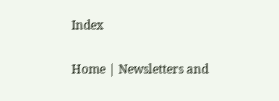Index

Home | Newsletters and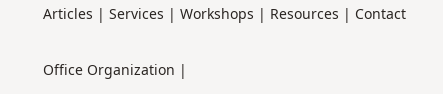Articles | Services | Workshops | Resources | Contact

Office Organization |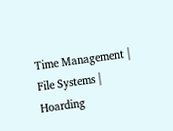Time Management | File Systems | Hoarding